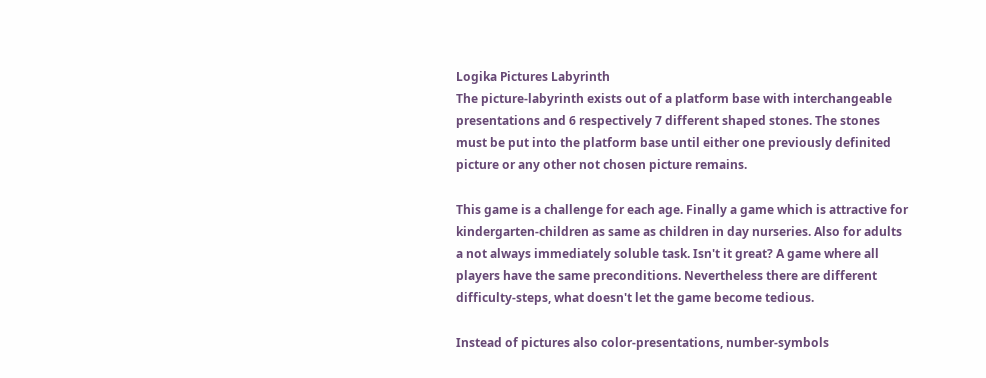Logika Pictures Labyrinth
The picture-labyrinth exists out of a platform base with interchangeable presentations and 6 respectively 7 different shaped stones. The stones must be put into the platform base until either one previously definited picture or any other not chosen picture remains.

This game is a challenge for each age. Finally a game which is attractive for kindergarten-children as same as children in day nurseries. Also for adults a not always immediately soluble task. Isn't it great? A game where all players have the same preconditions. Nevertheless there are different difficulty-steps, what doesn't let the game become tedious.

Instead of pictures also color-presentations, number-symbols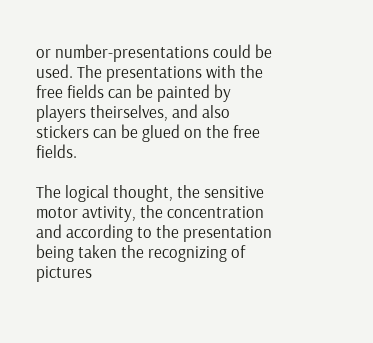or number-presentations could be used. The presentations with the free fields can be painted by players theirselves, and also stickers can be glued on the free fields.

The logical thought, the sensitive motor avtivity, the concentration and according to the presentation being taken the recognizing of pictures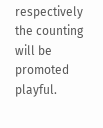respectively the counting will be promoted playful.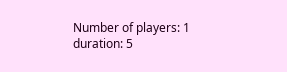Number of players: 1
duration: 5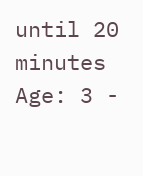until 20 minutes
Age: 3 -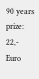90 years
prize: 22,- Euro